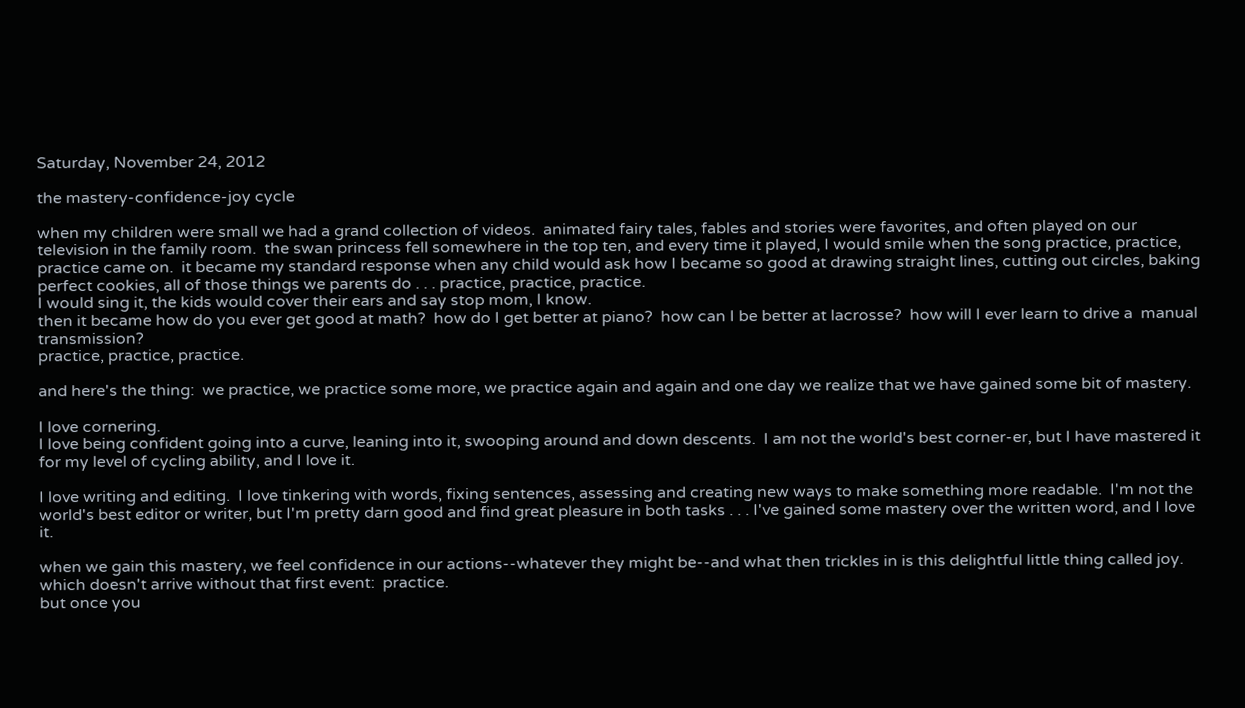Saturday, November 24, 2012

the mastery-confidence-joy cycle

when my children were small we had a grand collection of videos.  animated fairy tales, fables and stories were favorites, and often played on our television in the family room.  the swan princess fell somewhere in the top ten, and every time it played, I would smile when the song practice, practice, practice came on.  it became my standard response when any child would ask how I became so good at drawing straight lines, cutting out circles, baking perfect cookies, all of those things we parents do . . . practice, practice, practice.
I would sing it, the kids would cover their ears and say stop mom, I know.
then it became how do you ever get good at math?  how do I get better at piano?  how can I be better at lacrosse?  how will I ever learn to drive a  manual transmission?
practice, practice, practice.

and here's the thing:  we practice, we practice some more, we practice again and again and one day we realize that we have gained some bit of mastery.

I love cornering.
I love being confident going into a curve, leaning into it, swooping around and down descents.  I am not the world's best corner-er, but I have mastered it for my level of cycling ability, and I love it.

I love writing and editing.  I love tinkering with words, fixing sentences, assessing and creating new ways to make something more readable.  I'm not the world's best editor or writer, but I'm pretty darn good and find great pleasure in both tasks . . . I've gained some mastery over the written word, and I love it.

when we gain this mastery, we feel confidence in our actions--whatever they might be--and what then trickles in is this delightful little thing called joy.
which doesn't arrive without that first event:  practice.
but once you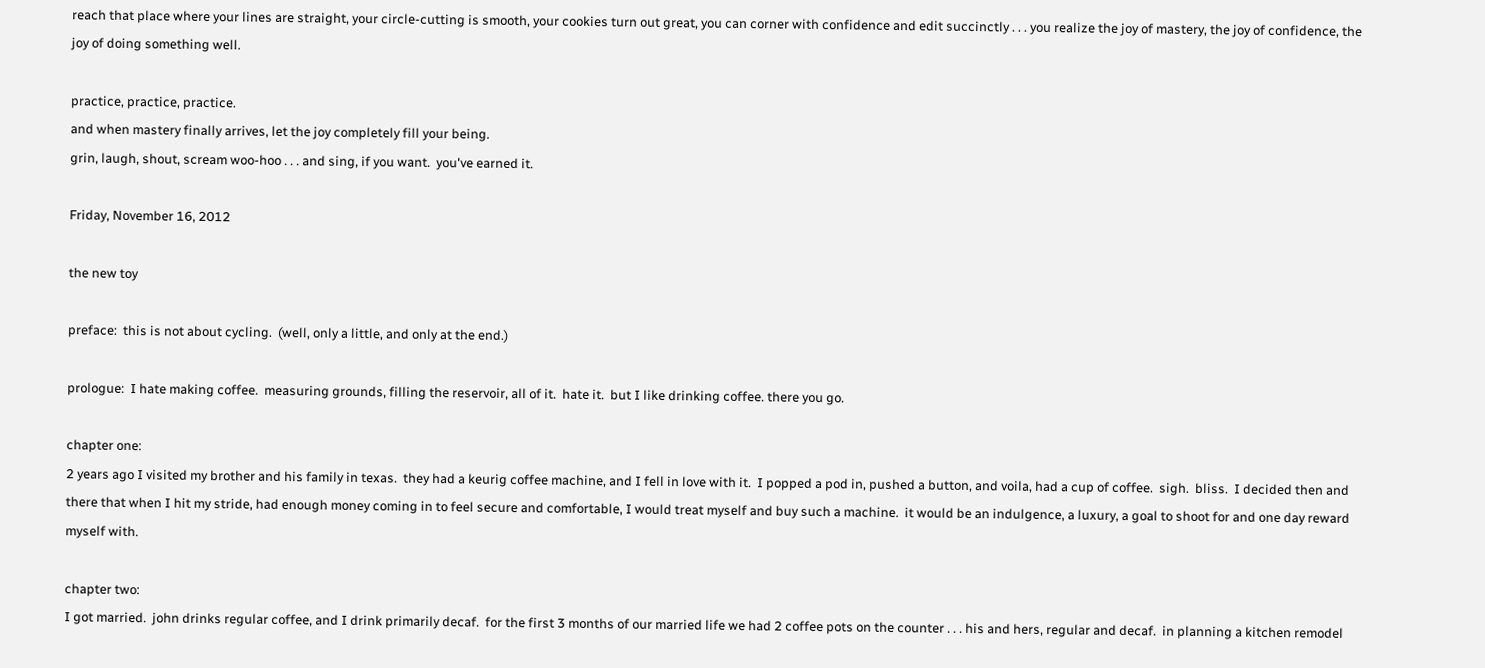reach that place where your lines are straight, your circle-cutting is smooth, your cookies turn out great, you can corner with confidence and edit succinctly . . . you realize the joy of mastery, the joy of confidence, the joy of doing something well.

practice, practice, practice.
and when mastery finally arrives, let the joy completely fill your being.
grin, laugh, shout, scream woo-hoo . . . and sing, if you want.  you've earned it.

Friday, November 16, 2012

the new toy

preface:  this is not about cycling.  (well, only a little, and only at the end.)

prologue:  I hate making coffee.  measuring grounds, filling the reservoir, all of it.  hate it.  but I like drinking coffee. there you go.

chapter one:
2 years ago I visited my brother and his family in texas.  they had a keurig coffee machine, and I fell in love with it.  I popped a pod in, pushed a button, and voila, had a cup of coffee.  sigh.  bliss.  I decided then and there that when I hit my stride, had enough money coming in to feel secure and comfortable, I would treat myself and buy such a machine.  it would be an indulgence, a luxury, a goal to shoot for and one day reward myself with.

chapter two:
I got married.  john drinks regular coffee, and I drink primarily decaf.  for the first 3 months of our married life we had 2 coffee pots on the counter . . . his and hers, regular and decaf.  in planning a kitchen remodel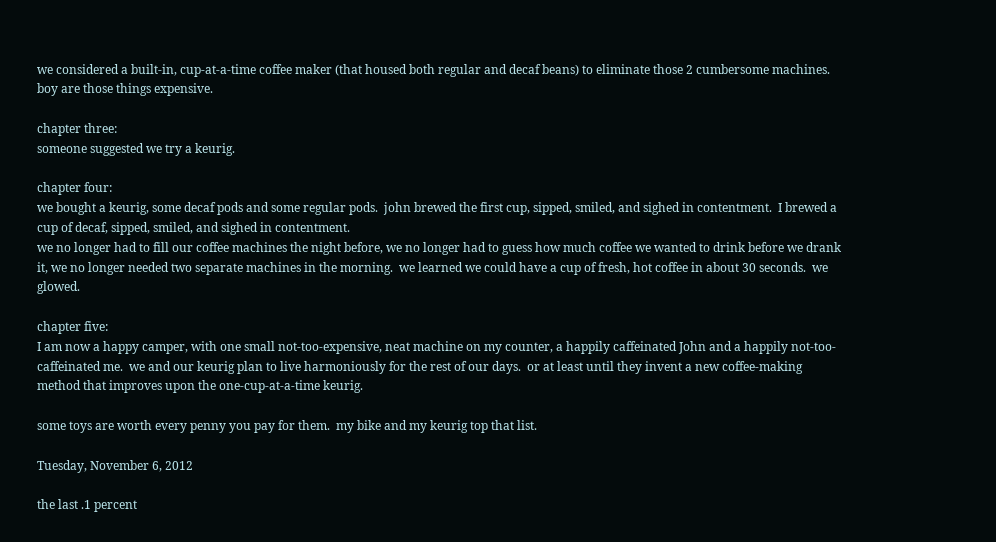we considered a built-in, cup-at-a-time coffee maker (that housed both regular and decaf beans) to eliminate those 2 cumbersome machines.  boy are those things expensive.

chapter three:
someone suggested we try a keurig.

chapter four:
we bought a keurig, some decaf pods and some regular pods.  john brewed the first cup, sipped, smiled, and sighed in contentment.  I brewed a cup of decaf, sipped, smiled, and sighed in contentment.
we no longer had to fill our coffee machines the night before, we no longer had to guess how much coffee we wanted to drink before we drank it, we no longer needed two separate machines in the morning.  we learned we could have a cup of fresh, hot coffee in about 30 seconds.  we glowed.

chapter five:
I am now a happy camper, with one small not-too-expensive, neat machine on my counter, a happily caffeinated John and a happily not-too-caffeinated me.  we and our keurig plan to live harmoniously for the rest of our days.  or at least until they invent a new coffee-making method that improves upon the one-cup-at-a-time keurig.

some toys are worth every penny you pay for them.  my bike and my keurig top that list.

Tuesday, November 6, 2012

the last .1 percent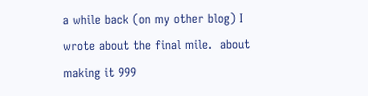a while back (on my other blog) I wrote about the final mile.  about making it 999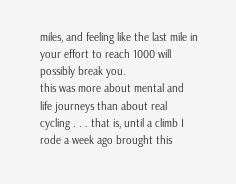miles, and feeling like the last mile in your effort to reach 1000 will possibly break you.
this was more about mental and life journeys than about real cycling . . . that is, until a climb I rode a week ago brought this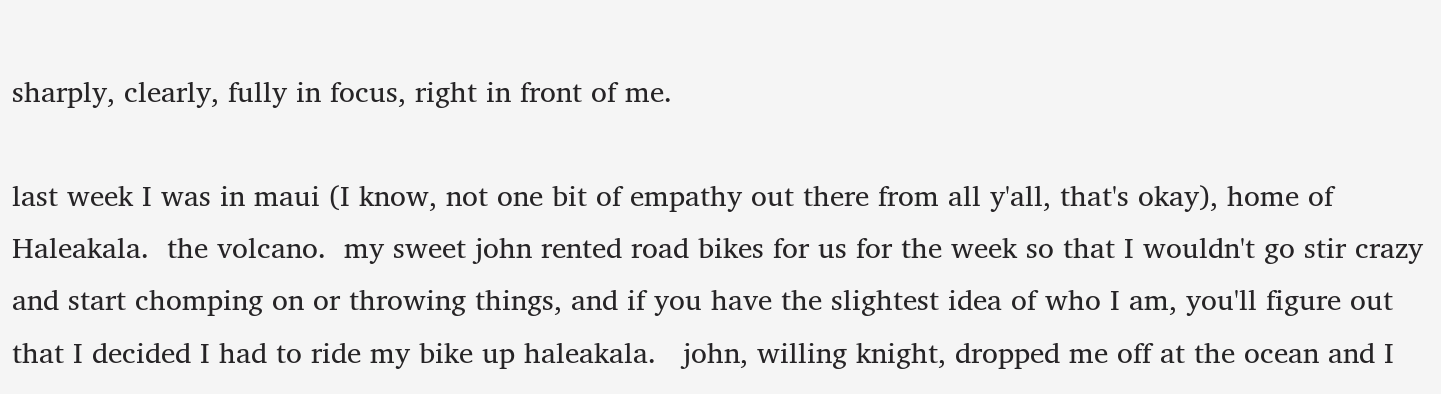sharply, clearly, fully in focus, right in front of me.

last week I was in maui (I know, not one bit of empathy out there from all y'all, that's okay), home of Haleakala.  the volcano.  my sweet john rented road bikes for us for the week so that I wouldn't go stir crazy and start chomping on or throwing things, and if you have the slightest idea of who I am, you'll figure out that I decided I had to ride my bike up haleakala.   john, willing knight, dropped me off at the ocean and I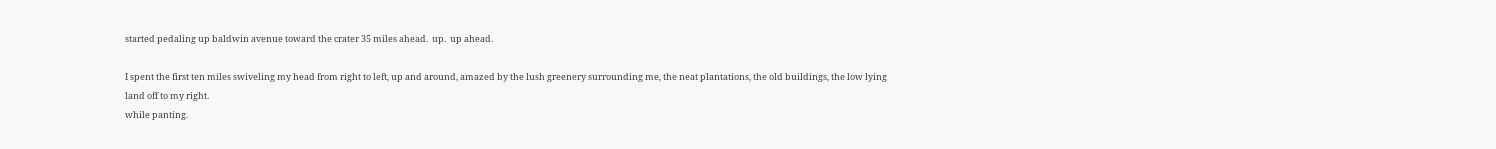started pedaling up baldwin avenue toward the crater 35 miles ahead.  up.  up ahead.

I spent the first ten miles swiveling my head from right to left, up and around, amazed by the lush greenery surrounding me, the neat plantations, the old buildings, the low lying land off to my right.
while panting.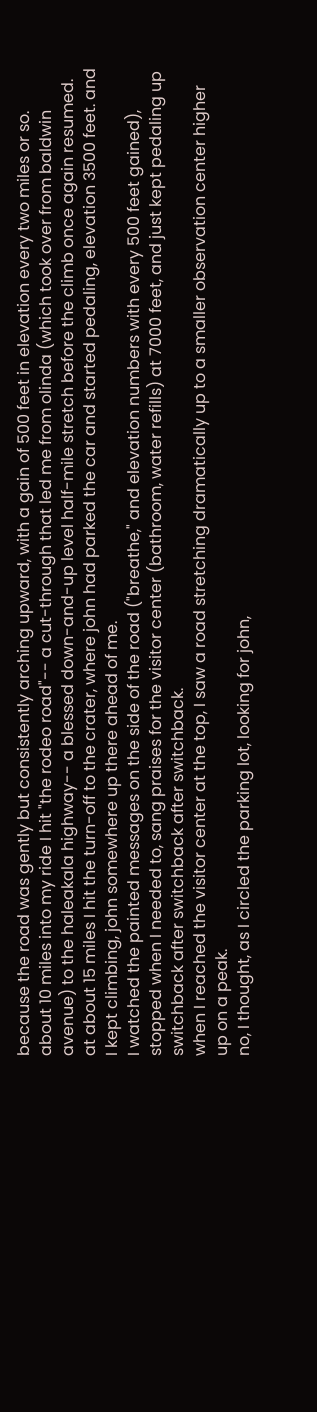because the road was gently but consistently arching upward, with a gain of 500 feet in elevation every two miles or so.
about 10 miles into my ride I hit "the rodeo road"-- a cut-through that led me from olinda (which took over from baldwin avenue) to the haleakala highway-- a blessed down-and-up level half-mile stretch before the climb once again resumed.
at about 15 miles I hit the turn-off to the crater, where john had parked the car and started pedaling, elevation 3500 feet. and I kept climbing, john somewhere up there ahead of me.
I watched the painted messages on the side of the road ("breathe," and elevation numbers with every 500 feet gained), stopped when I needed to, sang praises for the visitor center (bathroom, water refills) at 7000 feet, and just kept pedaling up switchback after switchback after switchback.
when I reached the visitor center at the top, I saw a road stretching dramatically up to a smaller observation center higher up on a peak.
no, I thought, as I circled the parking lot, looking for john,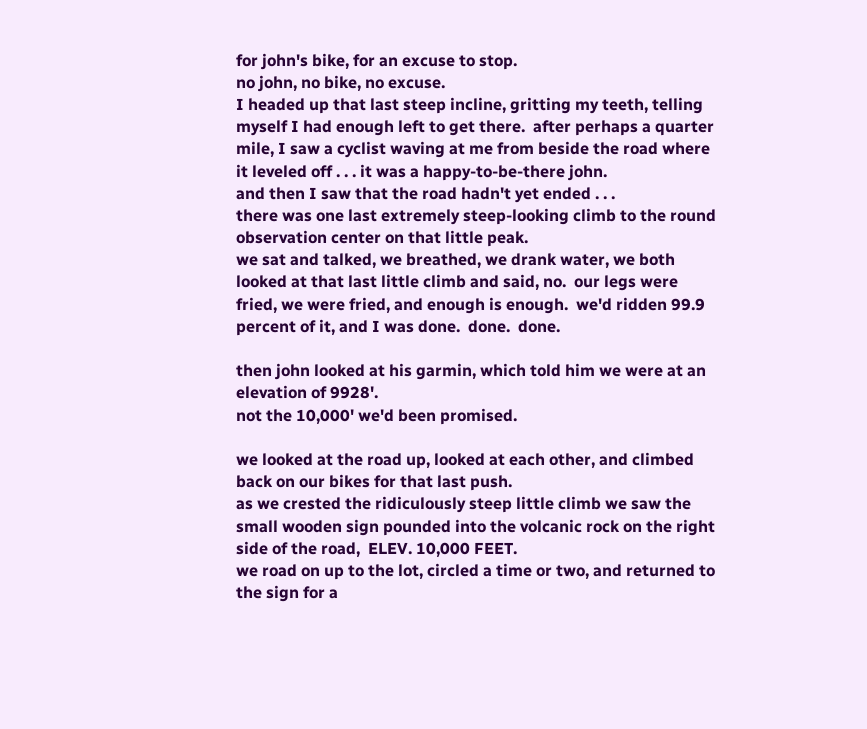for john's bike, for an excuse to stop.
no john, no bike, no excuse.
I headed up that last steep incline, gritting my teeth, telling myself I had enough left to get there.  after perhaps a quarter mile, I saw a cyclist waving at me from beside the road where it leveled off . . . it was a happy-to-be-there john.
and then I saw that the road hadn't yet ended . . .
there was one last extremely steep-looking climb to the round observation center on that little peak.
we sat and talked, we breathed, we drank water, we both looked at that last little climb and said, no.  our legs were fried, we were fried, and enough is enough.  we'd ridden 99.9 percent of it, and I was done.  done.  done.

then john looked at his garmin, which told him we were at an elevation of 9928'.
not the 10,000' we'd been promised.

we looked at the road up, looked at each other, and climbed back on our bikes for that last push.
as we crested the ridiculously steep little climb we saw the small wooden sign pounded into the volcanic rock on the right side of the road,  ELEV. 10,000 FEET.
we road on up to the lot, circled a time or two, and returned to the sign for a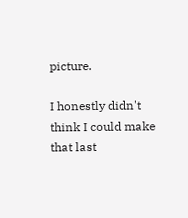picture.

I honestly didn't think I could make that last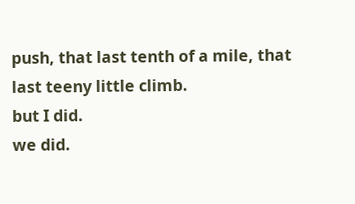push, that last tenth of a mile, that last teeny little climb.
but I did.
we did.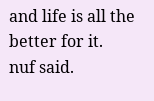and life is all the better for it.
nuf said.